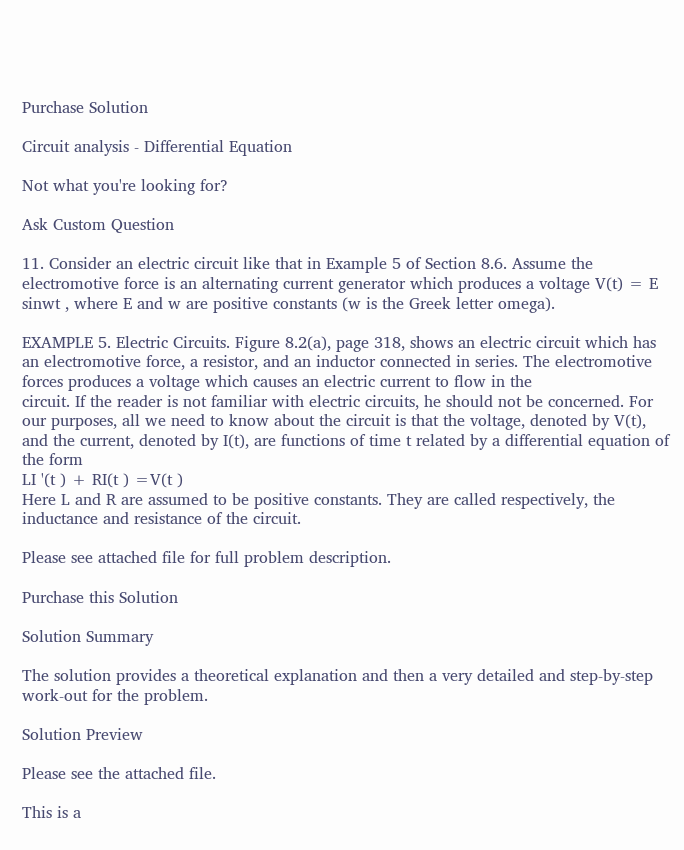Purchase Solution

Circuit analysis - Differential Equation

Not what you're looking for?

Ask Custom Question

11. Consider an electric circuit like that in Example 5 of Section 8.6. Assume the electromotive force is an alternating current generator which produces a voltage V(t) = E sinwt , where E and w are positive constants (w is the Greek letter omega).

EXAMPLE 5. Electric Circuits. Figure 8.2(a), page 318, shows an electric circuit which has an electromotive force, a resistor, and an inductor connected in series. The electromotive forces produces a voltage which causes an electric current to flow in the
circuit. If the reader is not familiar with electric circuits, he should not be concerned. For our purposes, all we need to know about the circuit is that the voltage, denoted by V(t), and the current, denoted by I(t), are functions of time t related by a differential equation of the form
LI '(t ) + RI(t ) =V(t )
Here L and R are assumed to be positive constants. They are called respectively, the inductance and resistance of the circuit.

Please see attached file for full problem description.

Purchase this Solution

Solution Summary

The solution provides a theoretical explanation and then a very detailed and step-by-step work-out for the problem.

Solution Preview

Please see the attached file.

This is a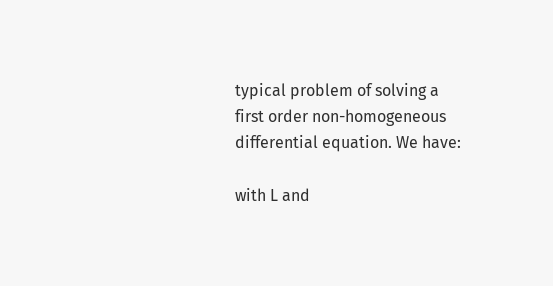typical problem of solving a first order non-homogeneous differential equation. We have:

with L and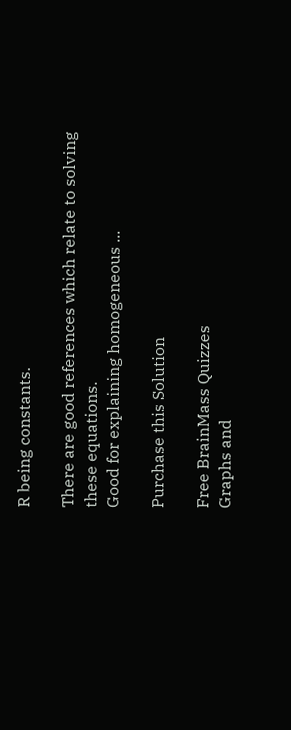R being constants.

There are good references which relate to solving these equations.
Good for explaining homogeneous ...

Purchase this Solution

Free BrainMass Quizzes
Graphs and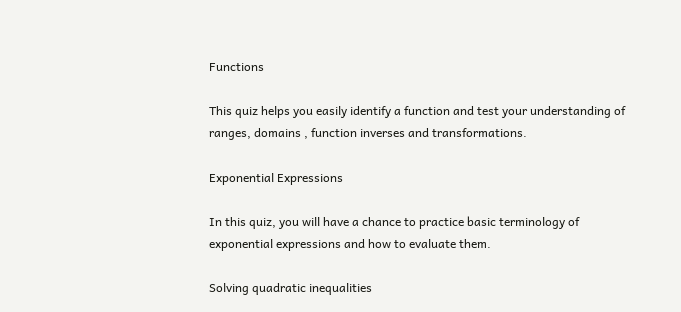Functions

This quiz helps you easily identify a function and test your understanding of ranges, domains , function inverses and transformations.

Exponential Expressions

In this quiz, you will have a chance to practice basic terminology of exponential expressions and how to evaluate them.

Solving quadratic inequalities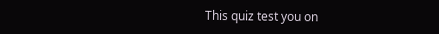This quiz test you on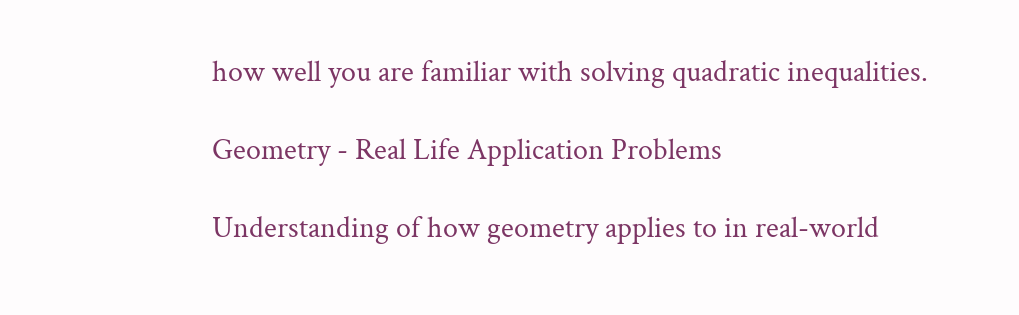how well you are familiar with solving quadratic inequalities.

Geometry - Real Life Application Problems

Understanding of how geometry applies to in real-world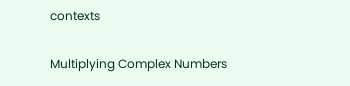contexts

Multiplying Complex Numbers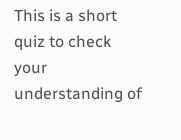This is a short quiz to check your understanding of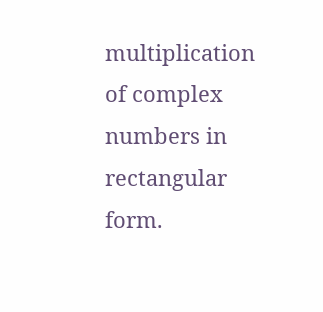multiplication of complex numbers in rectangular form.